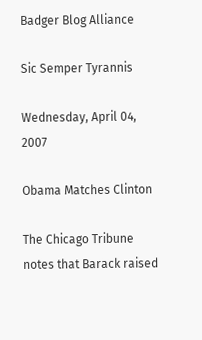Badger Blog Alliance

Sic Semper Tyrannis

Wednesday, April 04, 2007

Obama Matches Clinton

The Chicago Tribune notes that Barack raised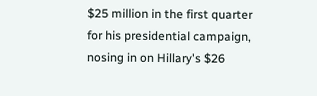$25 million in the first quarter for his presidential campaign, nosing in on Hillary's $26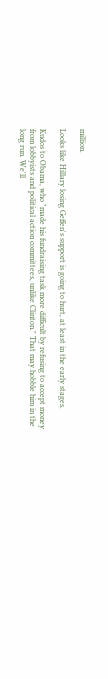million.

Looks like Hillary losing Geffen's support is going to hurt, at least in the early stages.

Kudos to Obama, who "made his fundraising task more difficult by refusing to accept money from lobbyists and political action committees, unlike Clinton." That may hobble him in the long run. We'll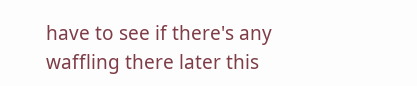have to see if there's any waffling there later this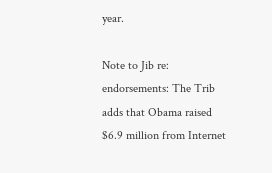year.

Note to Jib re: endorsements: The Trib adds that Obama raised $6.9 million from Internet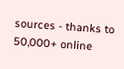sources - thanks to 50,000+ online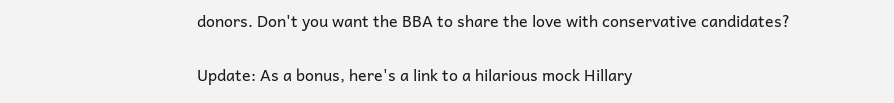donors. Don't you want the BBA to share the love with conservative candidates?

Update: As a bonus, here's a link to a hilarious mock Hillary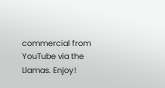commercial from YouTube via the Llamas. Enjoy!